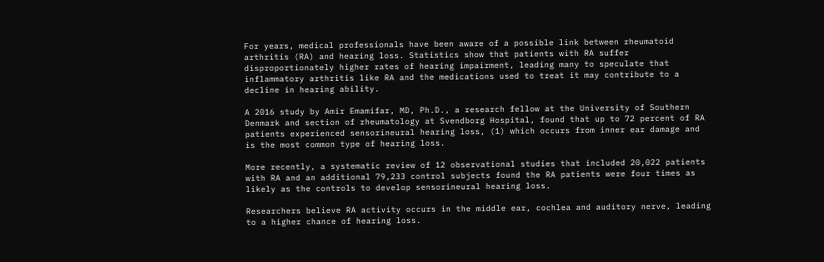For years, medical professionals have been aware of a possible link between rheumatoid arthritis (RA) and hearing loss. Statistics show that patients with RA suffer disproportionately higher rates of hearing impairment, leading many to speculate that inflammatory arthritis like RA and the medications used to treat it may contribute to a decline in hearing ability.

A 2016 study by Amir Emamifar, MD, Ph.D., a research fellow at the University of Southern Denmark and section of rheumatology at Svendborg Hospital, found that up to 72 percent of RA patients experienced sensorineural hearing loss, (1) which occurs from inner ear damage and is the most common type of hearing loss.

More recently, a systematic review of 12 observational studies that included 20,022 patients with RA and an additional 79,233 control subjects found the RA patients were four times as likely as the controls to develop sensorineural hearing loss.

Researchers believe RA activity occurs in the middle ear, cochlea and auditory nerve, leading to a higher chance of hearing loss.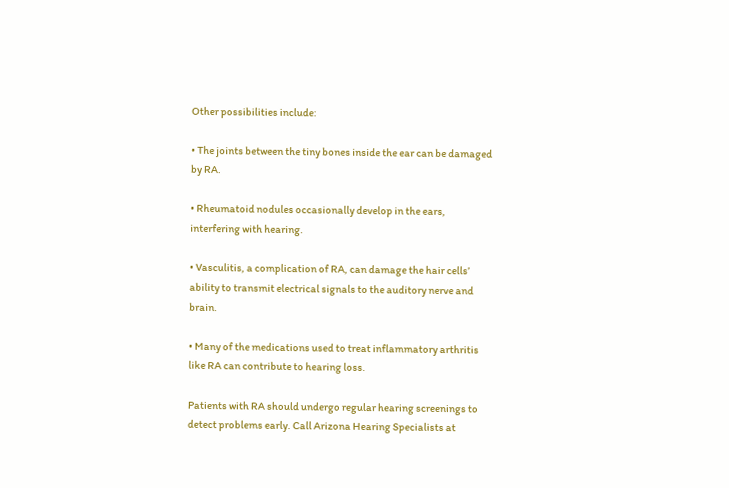Other possibilities include:

• The joints between the tiny bones inside the ear can be damaged by RA.

• Rheumatoid nodules occasionally develop in the ears, interfering with hearing.

• Vasculitis, a complication of RA, can damage the hair cells’ ability to transmit electrical signals to the auditory nerve and brain.

• Many of the medications used to treat inflammatory arthritis like RA can contribute to hearing loss.

Patients with RA should undergo regular hearing screenings to detect problems early. Call Arizona Hearing Specialists at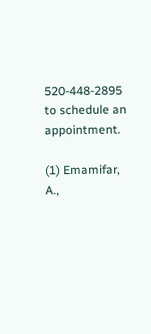520-448-2895 to schedule an appointment.

(1) Emamifar, A.,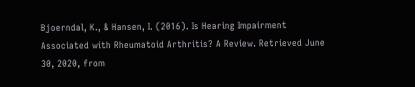Bjoerndal, K., & Hansen, I. (2016). Is Hearing Impairment Associated with Rheumatoid Arthritis? A Review. Retrieved June 30, 2020, from